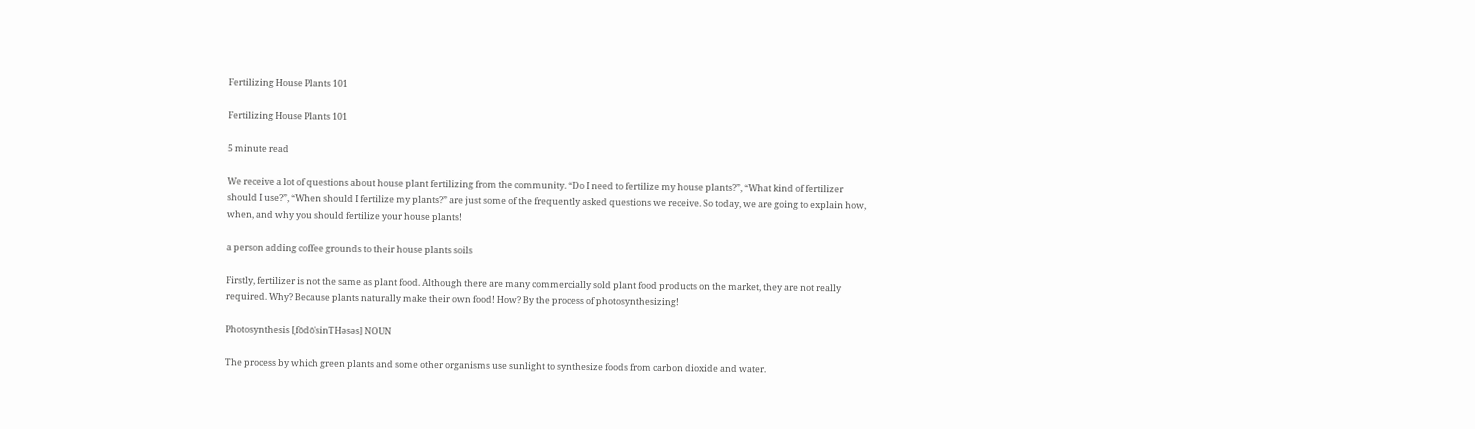Fertilizing House Plants 101

Fertilizing House Plants 101

5 minute read

We receive a lot of questions about house plant fertilizing from the community. “Do I need to fertilize my house plants?”, “What kind of fertilizer should I use?”, “When should I fertilize my plants?” are just some of the frequently asked questions we receive. So today, we are going to explain how, when, and why you should fertilize your house plants!

a person adding coffee grounds to their house plants soils

Firstly, fertilizer is not the same as plant food. Although there are many commercially sold plant food products on the market, they are not really required. Why? Because plants naturally make their own food! How? By the process of photosynthesizing!

Photosynthesis [ˌfōdōˈsinTHəsəs] NOUN

The process by which green plants and some other organisms use sunlight to synthesize foods from carbon dioxide and water.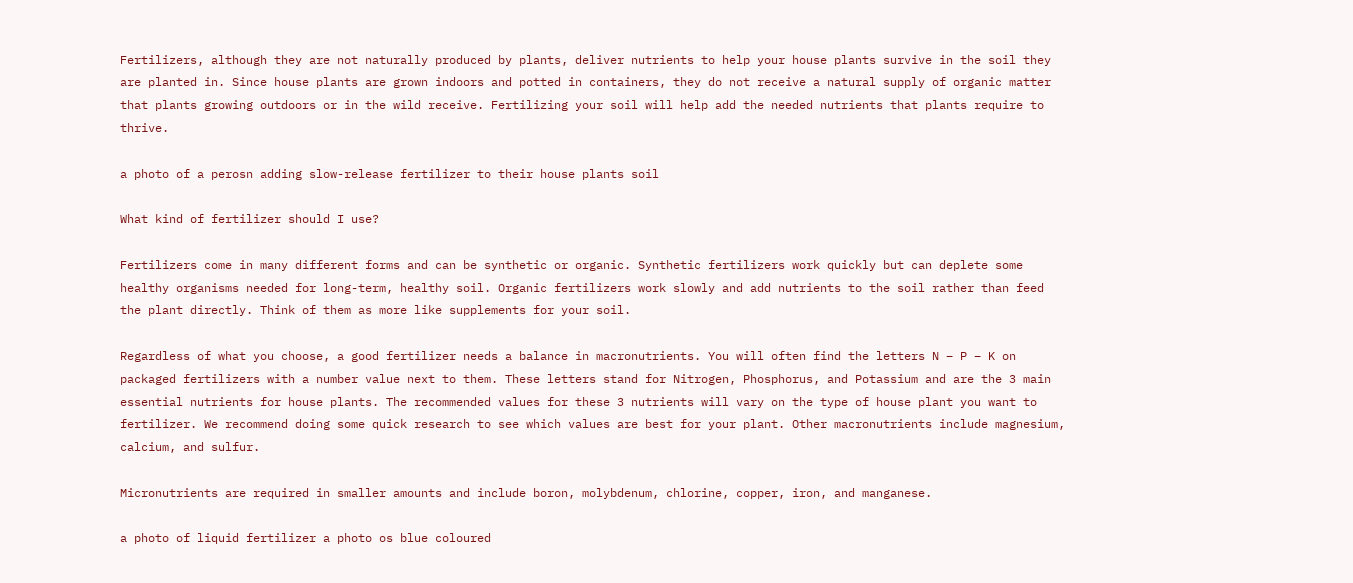Fertilizers, although they are not naturally produced by plants, deliver nutrients to help your house plants survive in the soil they are planted in. Since house plants are grown indoors and potted in containers, they do not receive a natural supply of organic matter that plants growing outdoors or in the wild receive. Fertilizing your soil will help add the needed nutrients that plants require to thrive.

a photo of a perosn adding slow-release fertilizer to their house plants soil

What kind of fertilizer should I use?

Fertilizers come in many different forms and can be synthetic or organic. Synthetic fertilizers work quickly but can deplete some healthy organisms needed for long-term, healthy soil. Organic fertilizers work slowly and add nutrients to the soil rather than feed the plant directly. Think of them as more like supplements for your soil.

Regardless of what you choose, a good fertilizer needs a balance in macronutrients. You will often find the letters N – P – K on packaged fertilizers with a number value next to them. These letters stand for Nitrogen, Phosphorus, and Potassium and are the 3 main essential nutrients for house plants. The recommended values for these 3 nutrients will vary on the type of house plant you want to fertilizer. We recommend doing some quick research to see which values are best for your plant. Other macronutrients include magnesium, calcium, and sulfur.

Micronutrients are required in smaller amounts and include boron, molybdenum, chlorine, copper, iron, and manganese.

a photo of liquid fertilizer a photo os blue coloured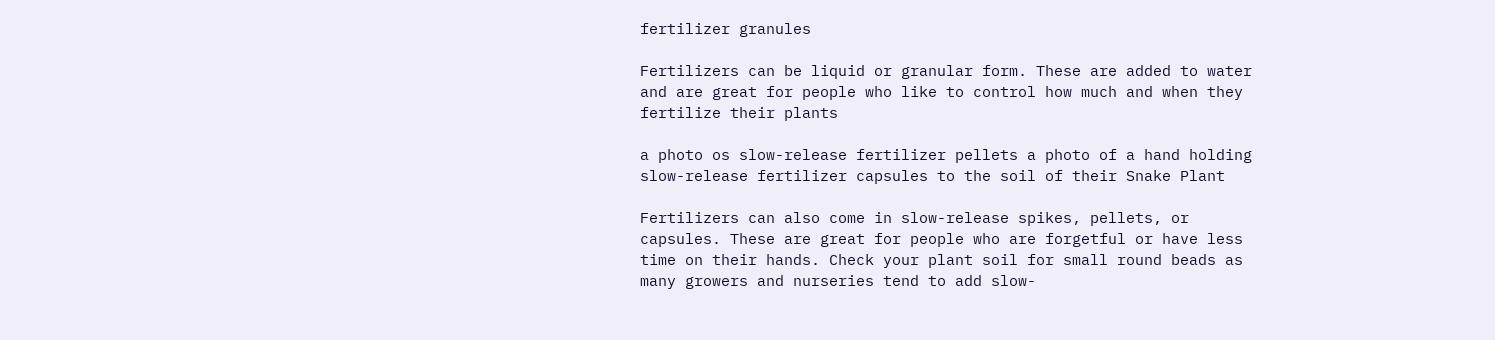fertilizer granules

Fertilizers can be liquid or granular form. These are added to water and are great for people who like to control how much and when they fertilize their plants

a photo os slow-release fertilizer pellets a photo of a hand holding slow-release fertilizer capsules to the soil of their Snake Plant

Fertilizers can also come in slow-release spikes, pellets, or capsules. These are great for people who are forgetful or have less time on their hands. Check your plant soil for small round beads as many growers and nurseries tend to add slow-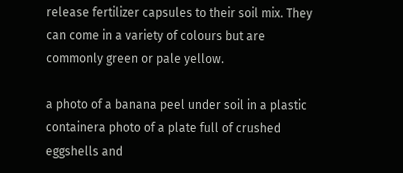release fertilizer capsules to their soil mix. They can come in a variety of colours but are commonly green or pale yellow.

a photo of a banana peel under soil in a plastic containera photo of a plate full of crushed eggshells and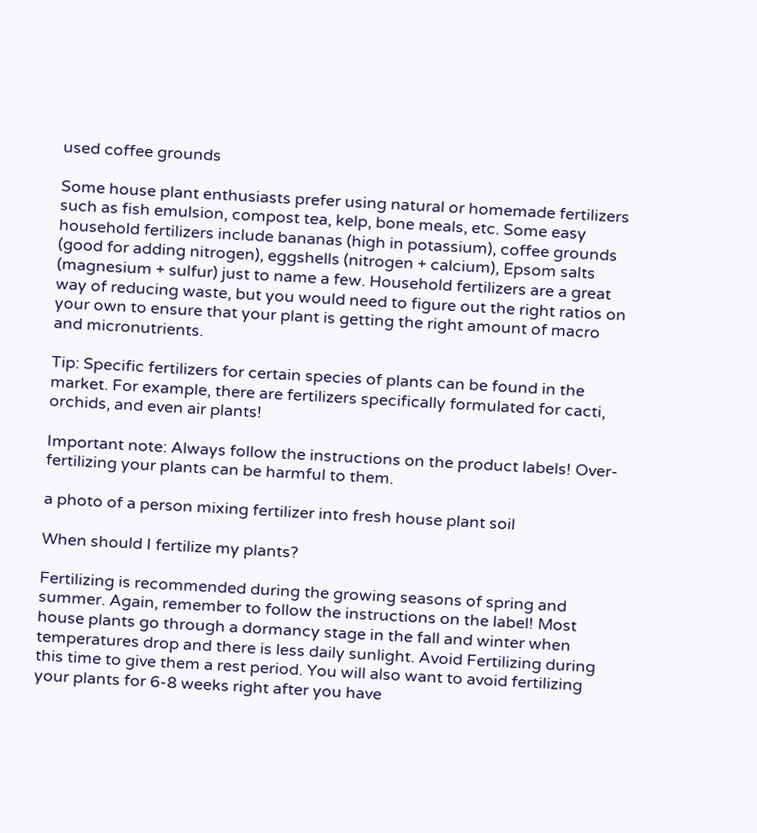used coffee grounds

Some house plant enthusiasts prefer using natural or homemade fertilizers such as fish emulsion, compost tea, kelp, bone meals, etc. Some easy household fertilizers include bananas (high in potassium), coffee grounds (good for adding nitrogen), eggshells (nitrogen + calcium), Epsom salts (magnesium + sulfur) just to name a few. Household fertilizers are a great way of reducing waste, but you would need to figure out the right ratios on your own to ensure that your plant is getting the right amount of macro and micronutrients.

Tip: Specific fertilizers for certain species of plants can be found in the market. For example, there are fertilizers specifically formulated for cacti, orchids, and even air plants!

Important note: Always follow the instructions on the product labels! Over-fertilizing your plants can be harmful to them.

a photo of a person mixing fertilizer into fresh house plant soil

When should I fertilize my plants?

Fertilizing is recommended during the growing seasons of spring and summer. Again, remember to follow the instructions on the label! Most house plants go through a dormancy stage in the fall and winter when temperatures drop and there is less daily sunlight. Avoid Fertilizing during this time to give them a rest period. You will also want to avoid fertilizing your plants for 6-8 weeks right after you have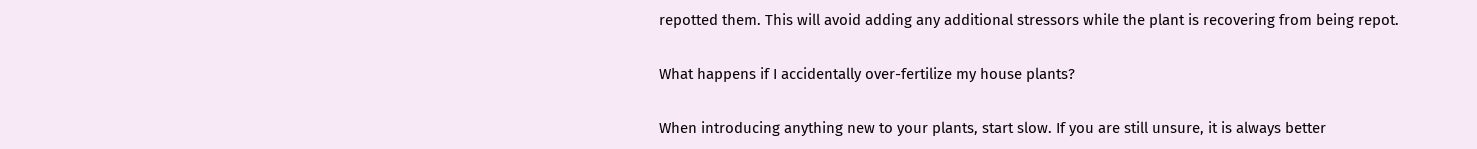repotted them. This will avoid adding any additional stressors while the plant is recovering from being repot.

What happens if I accidentally over-fertilize my house plants?

When introducing anything new to your plants, start slow. If you are still unsure, it is always better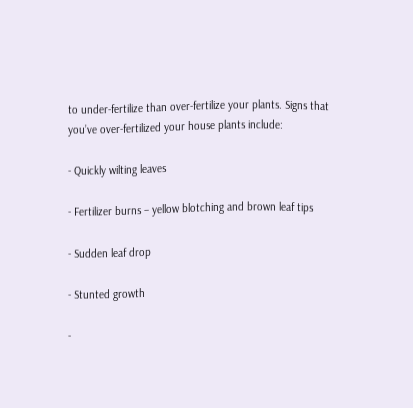to under-fertilize than over-fertilize your plants. Signs that you’ve over-fertilized your house plants include:

- Quickly wilting leaves

- Fertilizer burns – yellow blotching and brown leaf tips

- Sudden leaf drop

- Stunted growth

-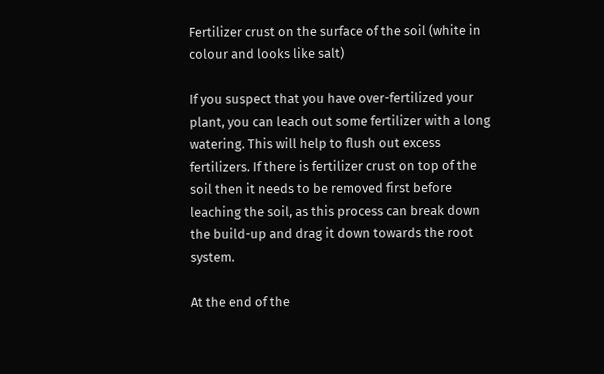Fertilizer crust on the surface of the soil (white in colour and looks like salt)

If you suspect that you have over-fertilized your plant, you can leach out some fertilizer with a long watering. This will help to flush out excess fertilizers. If there is fertilizer crust on top of the soil then it needs to be removed first before leaching the soil, as this process can break down the build-up and drag it down towards the root system.

At the end of the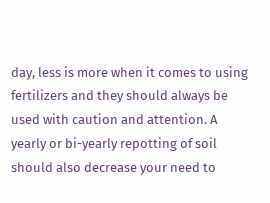day, less is more when it comes to using fertilizers and they should always be used with caution and attention. A yearly or bi-yearly repotting of soil should also decrease your need to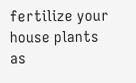fertilize your house plants as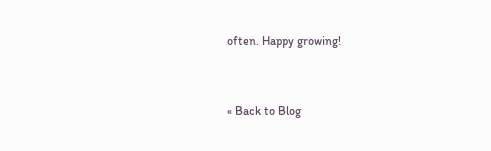often. Happy growing!


« Back to Blog